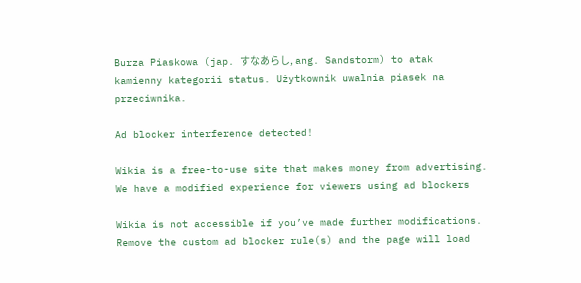Burza Piaskowa (jap. すなあらし, ang. Sandstorm) to atak kamienny kategorii status. Użytkownik uwalnia piasek na przeciwnika.

Ad blocker interference detected!

Wikia is a free-to-use site that makes money from advertising. We have a modified experience for viewers using ad blockers

Wikia is not accessible if you’ve made further modifications. Remove the custom ad blocker rule(s) and the page will load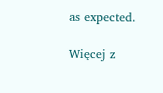as expected.

Więcej z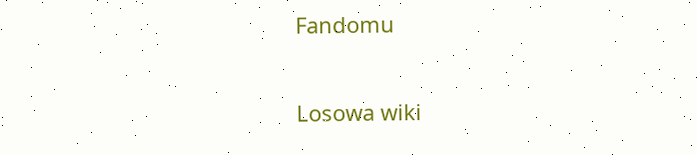Fandomu

Losowa wiki